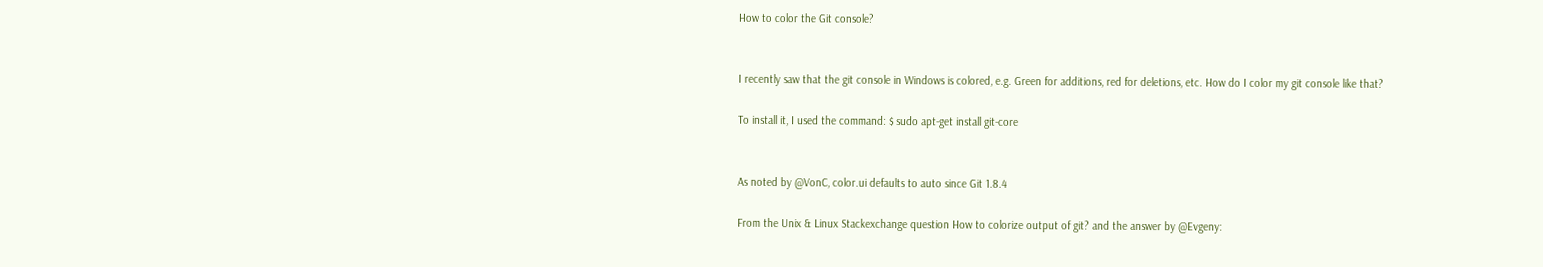How to color the Git console?


I recently saw that the git console in Windows is colored, e.g. Green for additions, red for deletions, etc. How do I color my git console like that?

To install it, I used the command: $ sudo apt-get install git-core


As noted by @VonC, color.ui defaults to auto since Git 1.8.4

From the Unix & Linux Stackexchange question How to colorize output of git? and the answer by @Evgeny: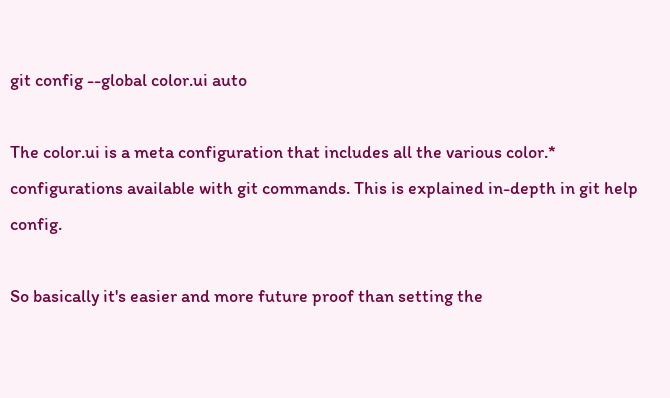git config --global color.ui auto

The color.ui is a meta configuration that includes all the various color.* configurations available with git commands. This is explained in-depth in git help config.

So basically it's easier and more future proof than setting the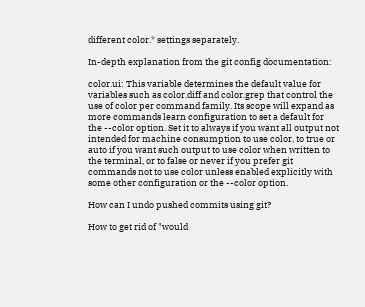different color.* settings separately.

In-depth explanation from the git config documentation:

color.ui: This variable determines the default value for variables such as color.diff and color.grep that control the use of color per command family. Its scope will expand as more commands learn configuration to set a default for the --color option. Set it to always if you want all output not intended for machine consumption to use color, to true or auto if you want such output to use color when written to the terminal, or to false or never if you prefer git commands not to use color unless enabled explicitly with some other configuration or the --color option.

How can I undo pushed commits using git?

How to get rid of "would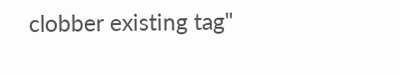clobber existing tag"